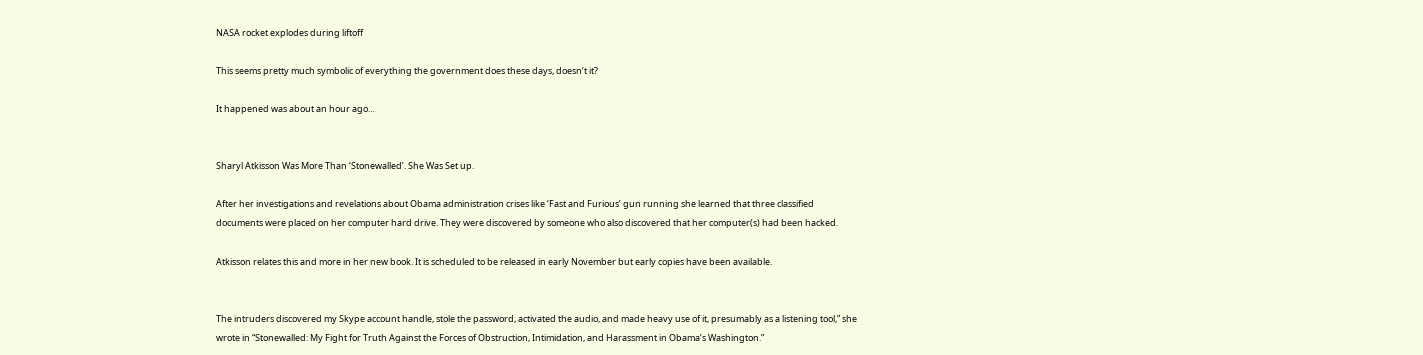NASA rocket explodes during liftoff

This seems pretty much symbolic of everything the government does these days, doesn’t it?

It happened was about an hour ago…


Sharyl Atkisson Was More Than ‘Stonewalled’. She Was Set up.

After her investigations and revelations about Obama administration crises like ‘Fast and Furious’ gun running she learned that three classified documents were placed on her computer hard drive. They were discovered by someone who also discovered that her computer(s) had been hacked.

Atkisson relates this and more in her new book. It is scheduled to be released in early November but early copies have been available.


The intruders discovered my Skype account handle, stole the password, activated the audio, and made heavy use of it, presumably as a listening tool,” she wrote in “Stonewalled: My Fight for Truth Against the Forces of Obstruction, Intimidation, and Harassment in Obama’s Washington.”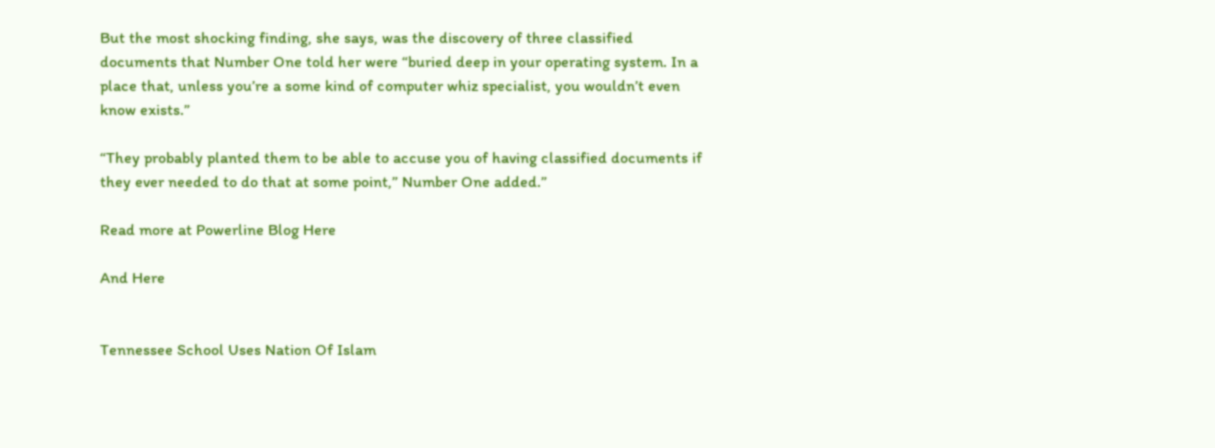But the most shocking finding, she says, was the discovery of three classified documents that Number One told her were “buried deep in your operating system. In a place that, unless you’re a some kind of computer whiz specialist, you wouldn’t even know exists.”

“They probably planted them to be able to accuse you of having classified documents if they ever needed to do that at some point,” Number One added.”

Read more at Powerline Blog Here

And Here


Tennessee School Uses Nation Of Islam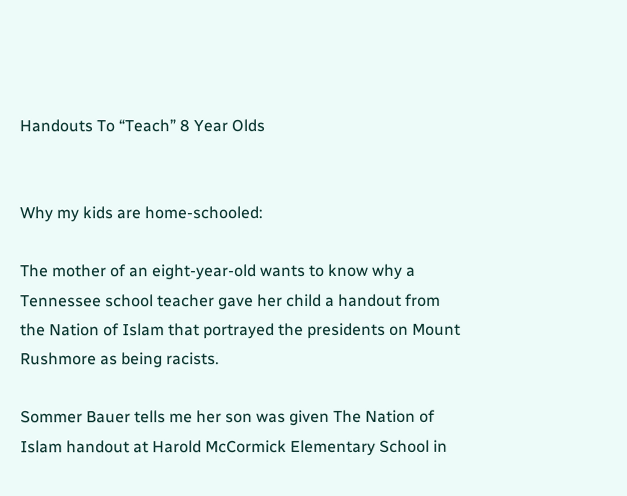Handouts To “Teach” 8 Year Olds


Why my kids are home-schooled:

The mother of an eight-year-old wants to know why a Tennessee school teacher gave her child a handout from the Nation of Islam that portrayed the presidents on Mount Rushmore as being racists.

Sommer Bauer tells me her son was given The Nation of Islam handout at Harold McCormick Elementary School in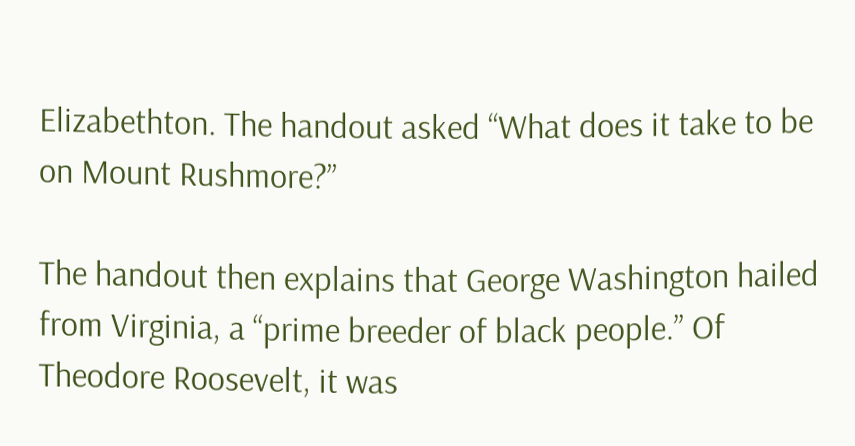Elizabethton. The handout asked “What does it take to be on Mount Rushmore?”

The handout then explains that George Washington hailed from Virginia, a “prime breeder of black people.” Of Theodore Roosevelt, it was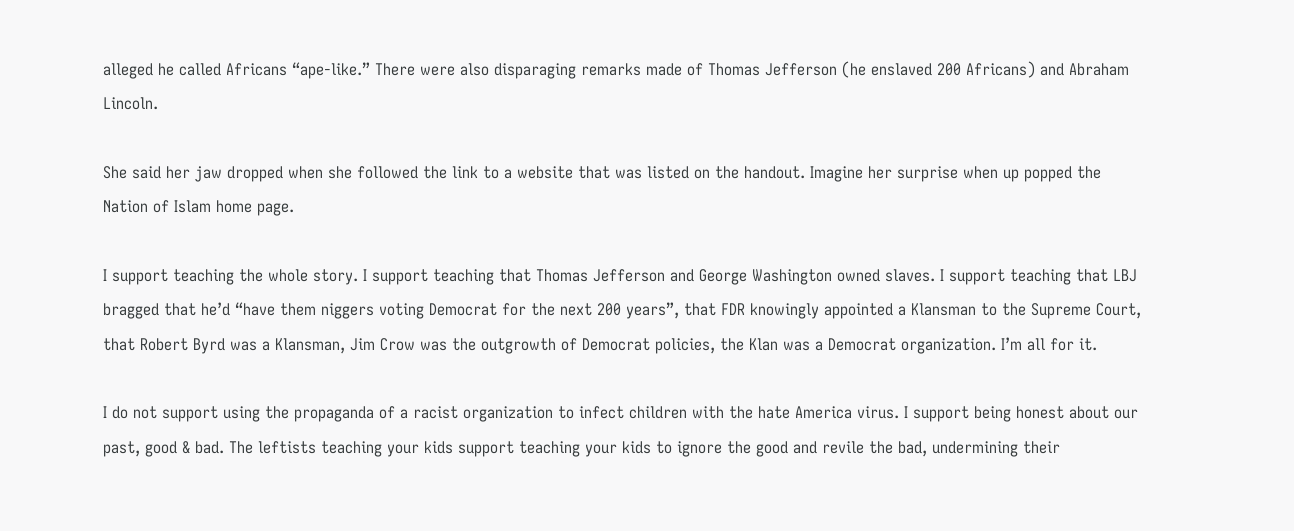alleged he called Africans “ape-like.” There were also disparaging remarks made of Thomas Jefferson (he enslaved 200 Africans) and Abraham Lincoln.

She said her jaw dropped when she followed the link to a website that was listed on the handout. Imagine her surprise when up popped the Nation of Islam home page.

I support teaching the whole story. I support teaching that Thomas Jefferson and George Washington owned slaves. I support teaching that LBJ bragged that he’d “have them niggers voting Democrat for the next 200 years”, that FDR knowingly appointed a Klansman to the Supreme Court, that Robert Byrd was a Klansman, Jim Crow was the outgrowth of Democrat policies, the Klan was a Democrat organization. I’m all for it.

I do not support using the propaganda of a racist organization to infect children with the hate America virus. I support being honest about our past, good & bad. The leftists teaching your kids support teaching your kids to ignore the good and revile the bad, undermining their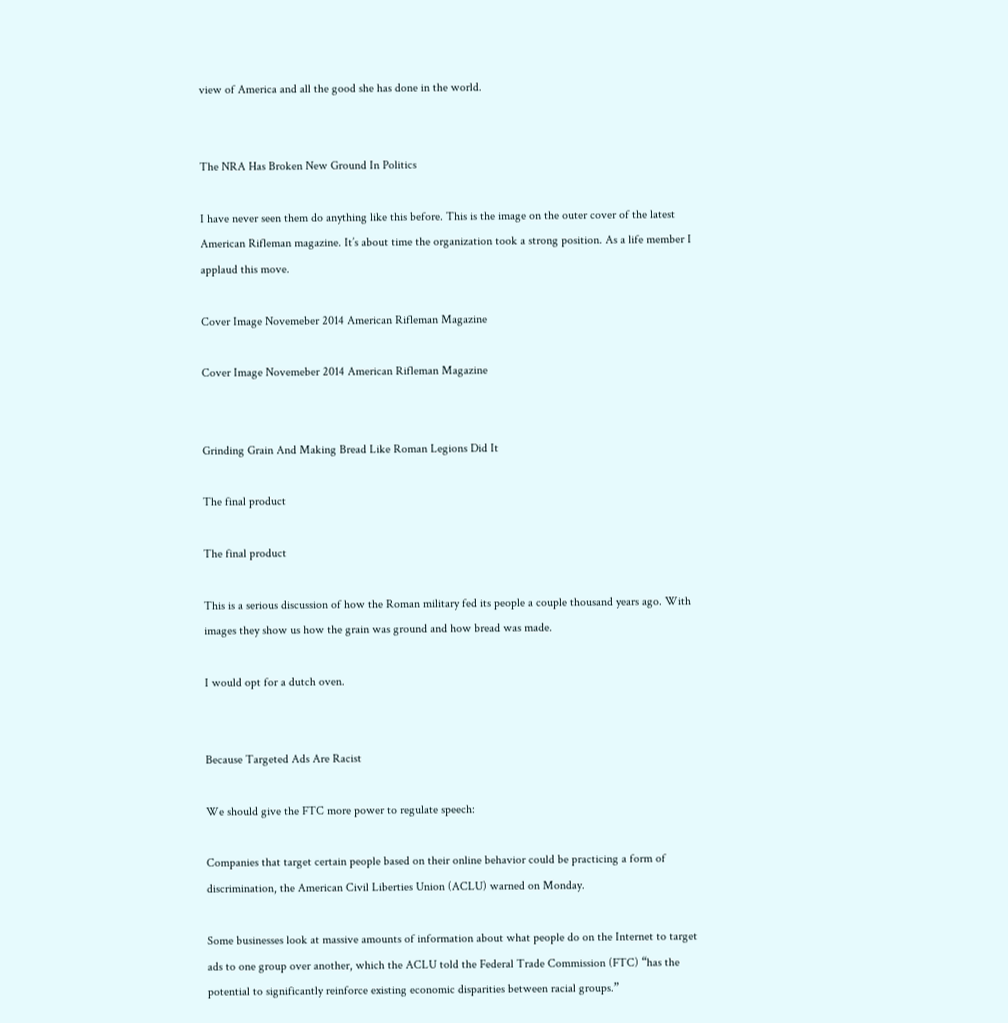view of America and all the good she has done in the world.


The NRA Has Broken New Ground In Politics

I have never seen them do anything like this before. This is the image on the outer cover of the latest American Rifleman magazine. It’s about time the organization took a strong position. As a life member I applaud this move.

Cover Image Novemeber 2014 American Rifleman Magazine

Cover Image Novemeber 2014 American Rifleman Magazine


Grinding Grain And Making Bread Like Roman Legions Did It

The final product

The final product

This is a serious discussion of how the Roman military fed its people a couple thousand years ago. With images they show us how the grain was ground and how bread was made.

I would opt for a dutch oven.


Because Targeted Ads Are Racist

We should give the FTC more power to regulate speech:

Companies that target certain people based on their online behavior could be practicing a form of discrimination, the American Civil Liberties Union (ACLU) warned on Monday.

Some businesses look at massive amounts of information about what people do on the Internet to target ads to one group over another, which the ACLU told the Federal Trade Commission (FTC) “has the potential to significantly reinforce existing economic disparities between racial groups.”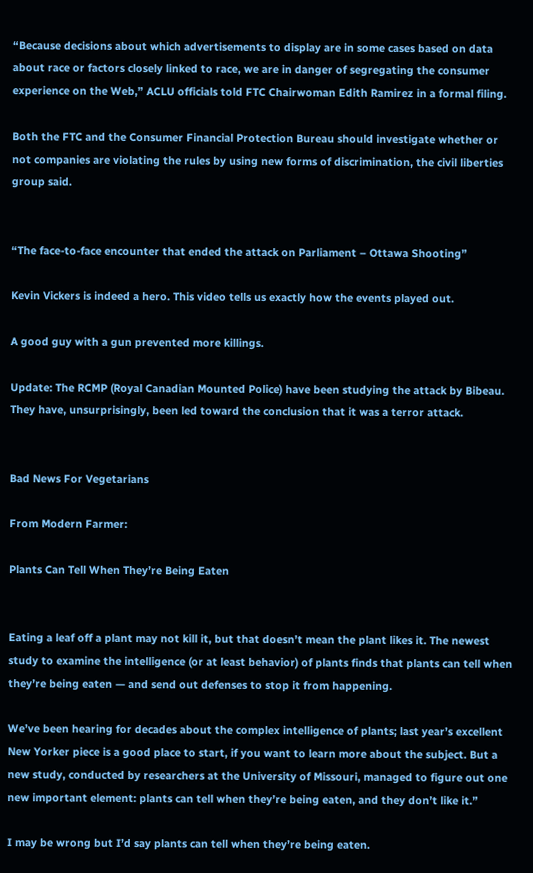“Because decisions about which advertisements to display are in some cases based on data about race or factors closely linked to race, we are in danger of segregating the consumer experience on the Web,” ACLU officials told FTC Chairwoman Edith Ramirez in a formal filing.

Both the FTC and the Consumer Financial Protection Bureau should investigate whether or not companies are violating the rules by using new forms of discrimination, the civil liberties group said.


“The face-to-face encounter that ended the attack on Parliament – Ottawa Shooting”

Kevin Vickers is indeed a hero. This video tells us exactly how the events played out.

A good guy with a gun prevented more killings.

Update: The RCMP (Royal Canadian Mounted Police) have been studying the attack by Bibeau. They have, unsurprisingly, been led toward the conclusion that it was a terror attack.


Bad News For Vegetarians

From Modern Farmer:

Plants Can Tell When They’re Being Eaten


Eating a leaf off a plant may not kill it, but that doesn’t mean the plant likes it. The newest study to examine the intelligence (or at least behavior) of plants finds that plants can tell when they’re being eaten — and send out defenses to stop it from happening.

We’ve been hearing for decades about the complex intelligence of plants; last year’s excellent New Yorker piece is a good place to start, if you want to learn more about the subject. But a new study, conducted by researchers at the University of Missouri, managed to figure out one new important element: plants can tell when they’re being eaten, and they don’t like it.”

I may be wrong but I’d say plants can tell when they’re being eaten.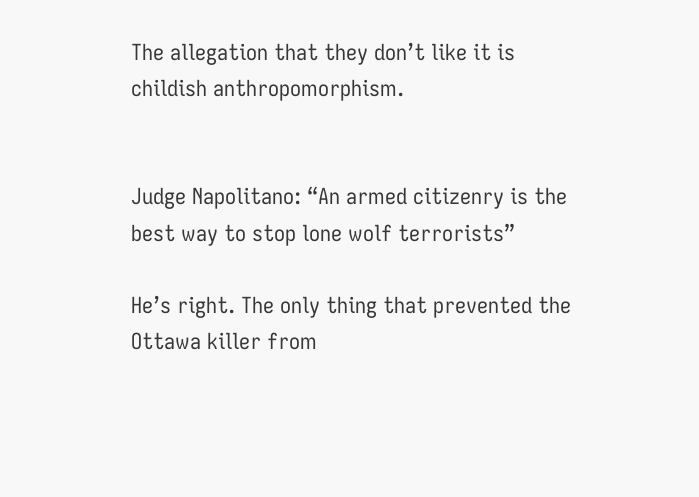The allegation that they don’t like it is childish anthropomorphism.


Judge Napolitano: “An armed citizenry is the best way to stop lone wolf terrorists”

He’s right. The only thing that prevented the Ottawa killer from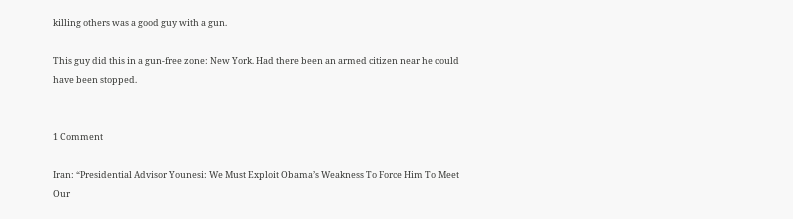killing others was a good guy with a gun.

This guy did this in a gun-free zone: New York. Had there been an armed citizen near he could have been stopped.


1 Comment

Iran: “Presidential Advisor Younesi: We Must Exploit Obama’s Weakness To Force Him To Meet Our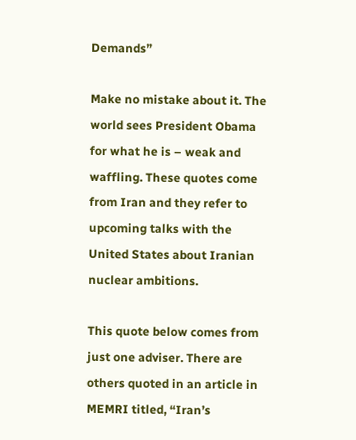Demands”

Make no mistake about it. The world sees President Obama for what he is – weak and waffling. These quotes come from Iran and they refer to upcoming talks with the United States about Iranian nuclear ambitions.

This quote below comes from just one adviser. There are others quoted in an article in MEMRI titled, “Iran’s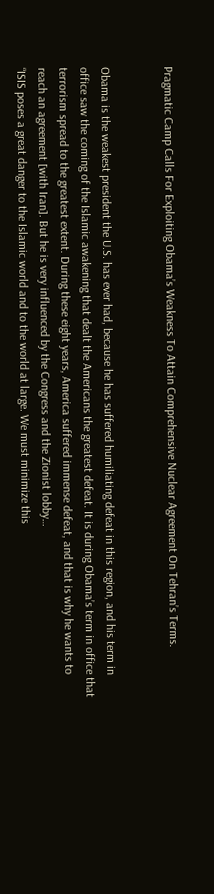Pragmatic Camp Calls For Exploiting Obama’s Weakness To Attain Comprehensive Nuclear Agreement On Tehran’s Terms.


Obama is the weakest president the U.S. has ever had, because he has suffered humiliating defeat in this region, and his term in office saw the coming of the Islamic awakening that dealt the Americans the greatest defeat. It is during Obama’s term in office that terrorism spread to the greatest extent. During these eight years, America suffered immense defeat, and that is why he wants to reach an agreement [with Iran]. But he is very influenced by the Congress and the Zionist lobby…
“ISIS poses a great danger to the Islamic world and to the world at large. We must minimize this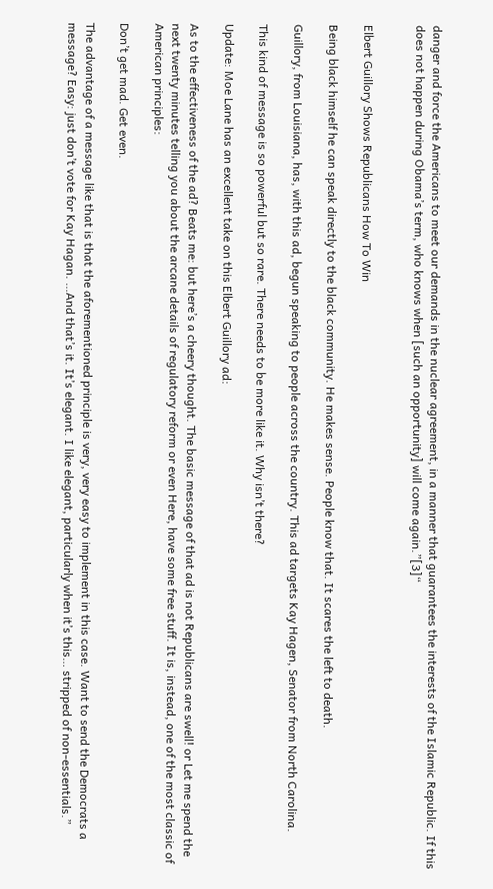danger and force the Americans to meet our demands in the nuclear agreement, in a manner that guarantees the interests of the Islamic Republic. If this does not happen during Obama’s term, who knows when [such an opportunity] will come again.”[3]“


Elbert Guillory Shows Republicans How To Win

Being black himself he can speak directly to the black community. He makes sense. People know that. It scares the left to death.

Guillory, from Louisiana, has, with this ad, begun speaking to people across the country. This ad targets Kay Hagen, Senator from North Carolina.

This kind of message is so powerful but so rare. There needs to be more like it. Why isn’t there?

Update: Moe Lane has an excellent take on this Elbert Guillory ad:

As to the effectiveness of the ad? Beats me: but here’s a cheery thought. The basic message of that ad is not Republicans are swell! or Let me spend the next twenty minutes telling you about the arcane details of regulatory reform or even Here, have some free stuff. It is, instead, one of the most classic of American principles:

Don’t get mad. Get even.

The advantage of a message like that is that the aforementioned principle is very, very easy to implement in this case. Want to send the Democrats a message? Easy: just don’t vote for Kay Hagan. …And that’s it. It’s elegant. I like elegant, particularly when it’s this… stripped of non-essentials.”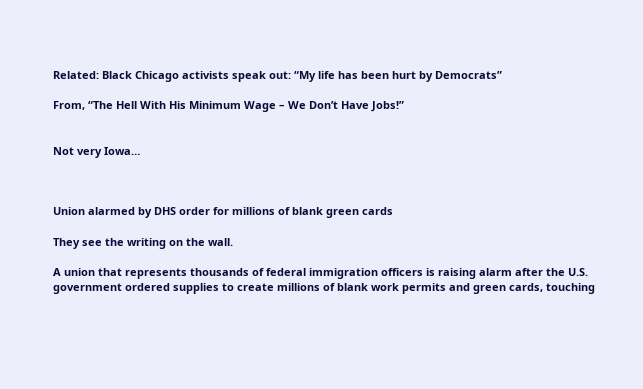Related: Black Chicago activists speak out: “My life has been hurt by Democrats”

From, “The Hell With His Minimum Wage – We Don’t Have Jobs!”


Not very Iowa…



Union alarmed by DHS order for millions of blank green cards

They see the writing on the wall.

A union that represents thousands of federal immigration officers is raising alarm after the U.S. government ordered supplies to create millions of blank work permits and green cards, touching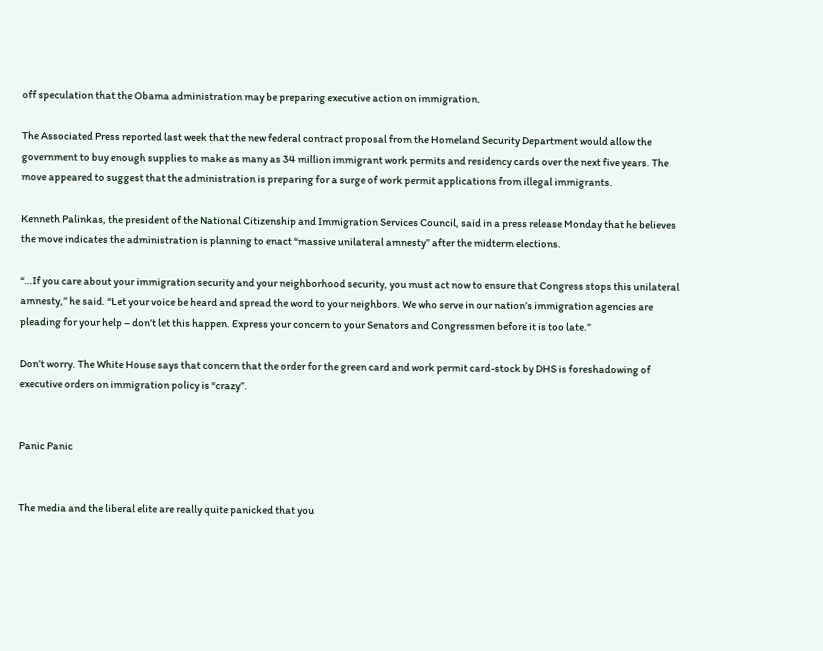off speculation that the Obama administration may be preparing executive action on immigration.

The Associated Press reported last week that the new federal contract proposal from the Homeland Security Department would allow the government to buy enough supplies to make as many as 34 million immigrant work permits and residency cards over the next five years. The move appeared to suggest that the administration is preparing for a surge of work permit applications from illegal immigrants.

Kenneth Palinkas, the president of the National Citizenship and Immigration Services Council, said in a press release Monday that he believes the move indicates the administration is planning to enact “massive unilateral amnesty” after the midterm elections.

“…If you care about your immigration security and your neighborhood security, you must act now to ensure that Congress stops this unilateral amnesty,” he said. “Let your voice be heard and spread the word to your neighbors. We who serve in our nation’s immigration agencies are pleading for your help – don’t let this happen. Express your concern to your Senators and Congressmen before it is too late.”

Don’t worry. The White House says that concern that the order for the green card and work permit card-stock by DHS is foreshadowing of executive orders on immigration policy is “crazy”.


Panic Panic


The media and the liberal elite are really quite panicked that you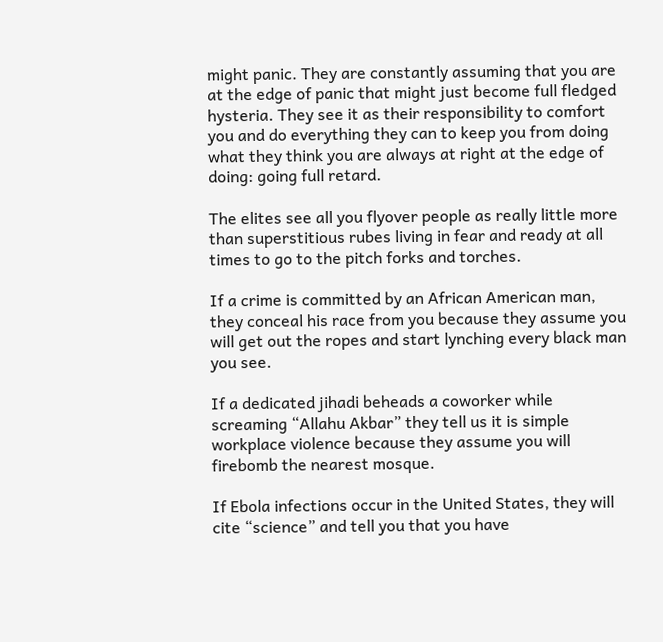might panic. They are constantly assuming that you are at the edge of panic that might just become full fledged hysteria. They see it as their responsibility to comfort you and do everything they can to keep you from doing what they think you are always at right at the edge of doing: going full retard.

The elites see all you flyover people as really little more than superstitious rubes living in fear and ready at all times to go to the pitch forks and torches.

If a crime is committed by an African American man, they conceal his race from you because they assume you will get out the ropes and start lynching every black man you see.

If a dedicated jihadi beheads a coworker while screaming “Allahu Akbar” they tell us it is simple workplace violence because they assume you will firebomb the nearest mosque.

If Ebola infections occur in the United States, they will cite “science” and tell you that you have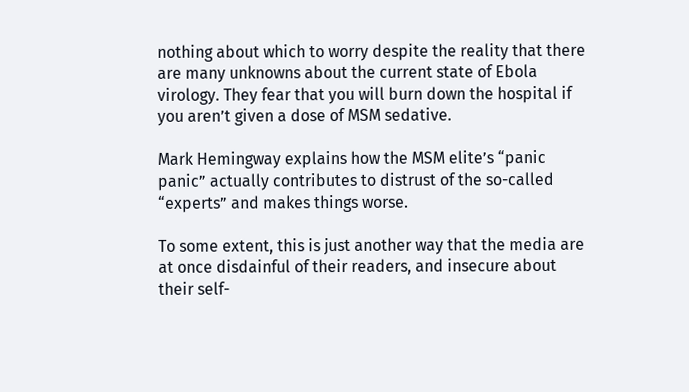nothing about which to worry despite the reality that there are many unknowns about the current state of Ebola virology. They fear that you will burn down the hospital if you aren’t given a dose of MSM sedative.

Mark Hemingway explains how the MSM elite’s “panic panic” actually contributes to distrust of the so-called “experts” and makes things worse.

To some extent, this is just another way that the media are at once disdainful of their readers, and insecure about their self-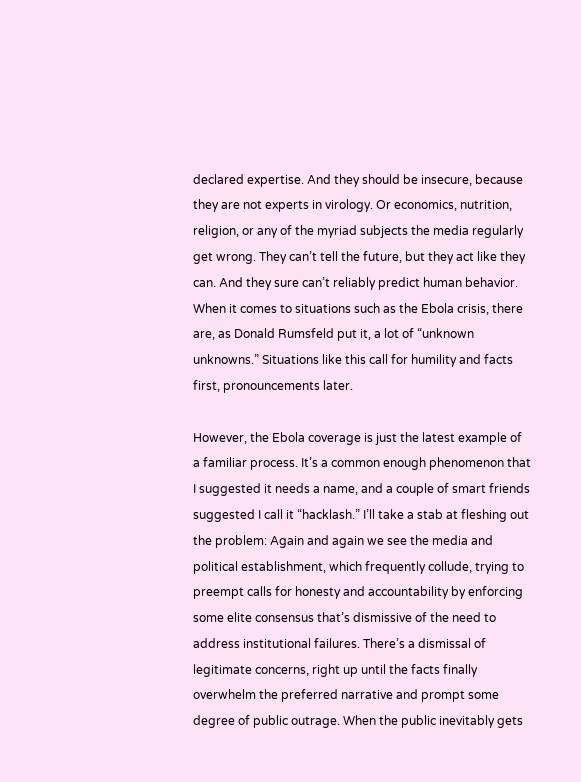declared expertise. And they should be insecure, because they are not experts in virology. Or economics, nutrition, religion, or any of the myriad subjects the media regularly get wrong. They can’t tell the future, but they act like they can. And they sure can’t reliably predict human behavior. When it comes to situations such as the Ebola crisis, there are, as Donald Rumsfeld put it, a lot of “unknown unknowns.” Situations like this call for humility and facts first, pronouncements later.

However, the Ebola coverage is just the latest example of a familiar process. It’s a common enough phenomenon that I suggested it needs a name, and a couple of smart friends suggested I call it “hacklash.” I’ll take a stab at fleshing out the problem: Again and again we see the media and political establishment, which frequently collude, trying to preempt calls for honesty and accountability by enforcing some elite consensus that’s dismissive of the need to address institutional failures. There’s a dismissal of legitimate concerns, right up until the facts finally overwhelm the preferred narrative and prompt some degree of public outrage. When the public inevitably gets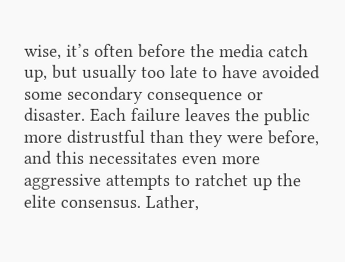wise, it’s often before the media catch up, but usually too late to have avoided some secondary consequence or disaster. Each failure leaves the public more distrustful than they were before, and this necessitates even more aggressive attempts to ratchet up the elite consensus. Lather,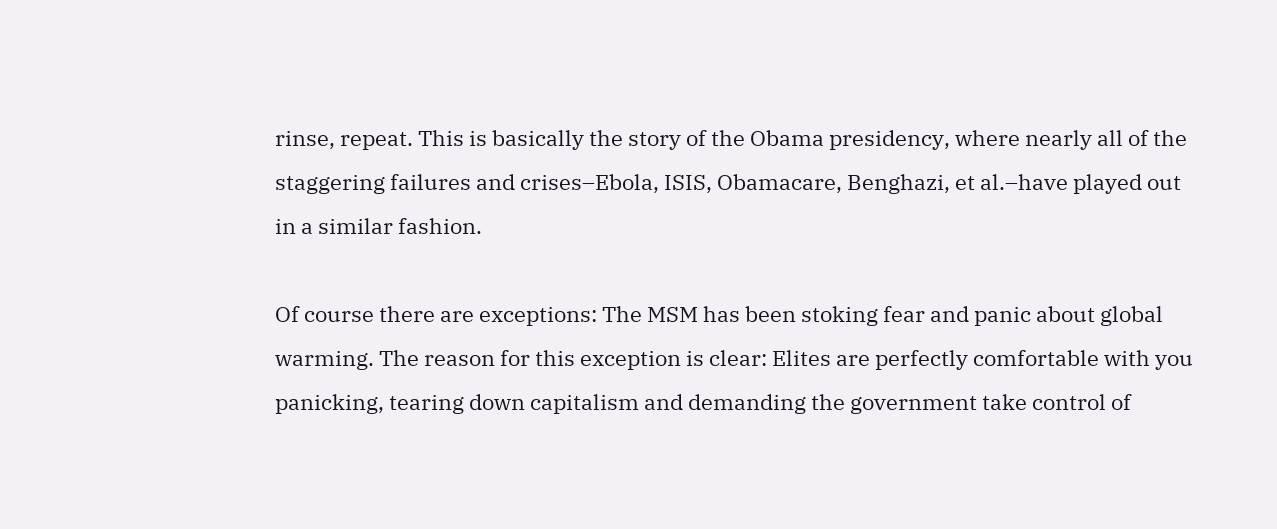rinse, repeat. This is basically the story of the Obama presidency, where nearly all of the staggering failures and crises–Ebola, ISIS, Obamacare, Benghazi, et al.–have played out in a similar fashion.

Of course there are exceptions: The MSM has been stoking fear and panic about global warming. The reason for this exception is clear: Elites are perfectly comfortable with you panicking, tearing down capitalism and demanding the government take control of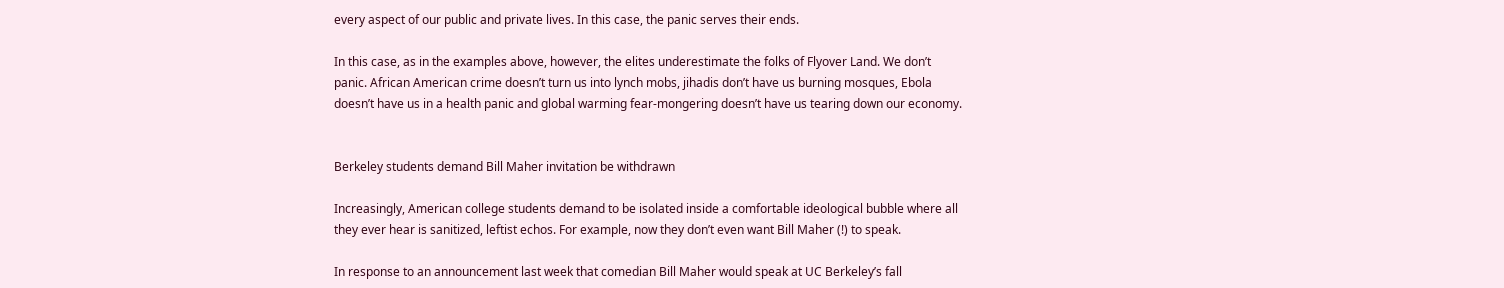every aspect of our public and private lives. In this case, the panic serves their ends.

In this case, as in the examples above, however, the elites underestimate the folks of Flyover Land. We don’t panic. African American crime doesn’t turn us into lynch mobs, jihadis don’t have us burning mosques, Ebola doesn’t have us in a health panic and global warming fear-mongering doesn’t have us tearing down our economy.


Berkeley students demand Bill Maher invitation be withdrawn

Increasingly, American college students demand to be isolated inside a comfortable ideological bubble where all they ever hear is sanitized, leftist echos. For example, now they don’t even want Bill Maher (!) to speak.

In response to an announcement last week that comedian Bill Maher would speak at UC Berkeley’s fall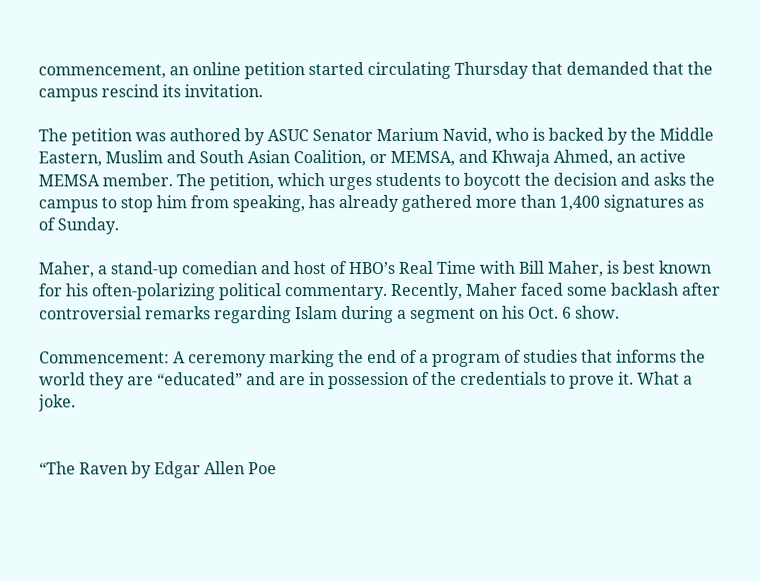commencement, an online petition started circulating Thursday that demanded that the campus rescind its invitation.

The petition was authored by ASUC Senator Marium Navid, who is backed by the Middle Eastern, Muslim and South Asian Coalition, or MEMSA, and Khwaja Ahmed, an active MEMSA member. The petition, which urges students to boycott the decision and asks the campus to stop him from speaking, has already gathered more than 1,400 signatures as of Sunday.

Maher, a stand-up comedian and host of HBO’s Real Time with Bill Maher, is best known for his often-polarizing political commentary. Recently, Maher faced some backlash after controversial remarks regarding Islam during a segment on his Oct. 6 show.

Commencement: A ceremony marking the end of a program of studies that informs the world they are “educated” and are in possession of the credentials to prove it. What a joke.


“The Raven by Edgar Allen Poe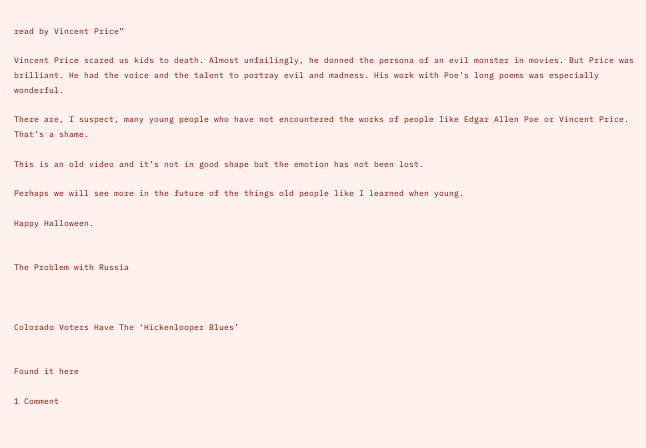read by Vincent Price”

Vincent Price scared us kids to death. Almost unfailingly, he donned the persona of an evil monster in movies. But Price was brilliant. He had the voice and the talent to portray evil and madness. His work with Poe’s long poems was especially wonderful.

There are, I suspect, many young people who have not encountered the works of people like Edgar Allen Poe or Vincent Price. That’s a shame.

This is an old video and it’s not in good shape but the emotion has not been lost.

Perhaps we will see more in the future of the things old people like I learned when young.

Happy Halloween.


The Problem with Russia



Colorado Voters Have The ‘Hickenlooper Blues’


Found it here

1 Comment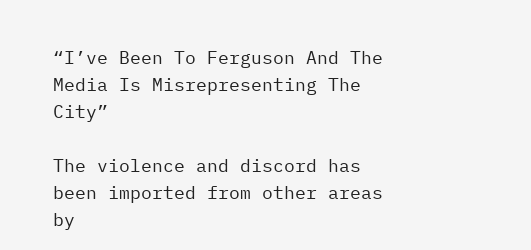“I’ve Been To Ferguson And The Media Is Misrepresenting The City”

The violence and discord has been imported from other areas by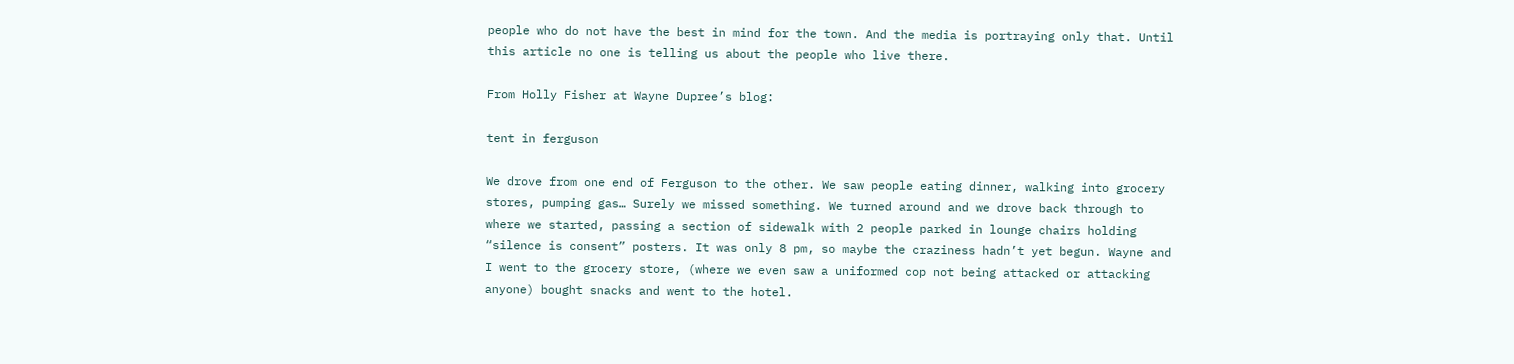people who do not have the best in mind for the town. And the media is portraying only that. Until this article no one is telling us about the people who live there.

From Holly Fisher at Wayne Dupree’s blog:

tent in ferguson

We drove from one end of Ferguson to the other. We saw people eating dinner, walking into grocery stores, pumping gas… Surely we missed something. We turned around and we drove back through to where we started, passing a section of sidewalk with 2 people parked in lounge chairs holding “silence is consent” posters. It was only 8 pm, so maybe the craziness hadn’t yet begun. Wayne and I went to the grocery store, (where we even saw a uniformed cop not being attacked or attacking anyone) bought snacks and went to the hotel.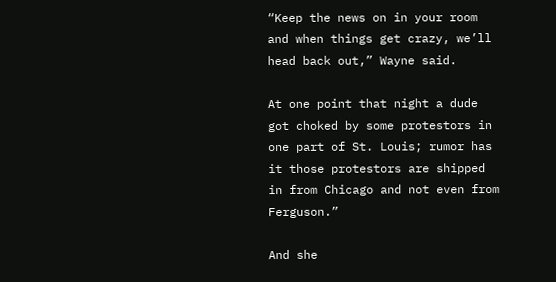“Keep the news on in your room and when things get crazy, we’ll head back out,” Wayne said.

At one point that night a dude got choked by some protestors in one part of St. Louis; rumor has it those protestors are shipped in from Chicago and not even from Ferguson.”

And she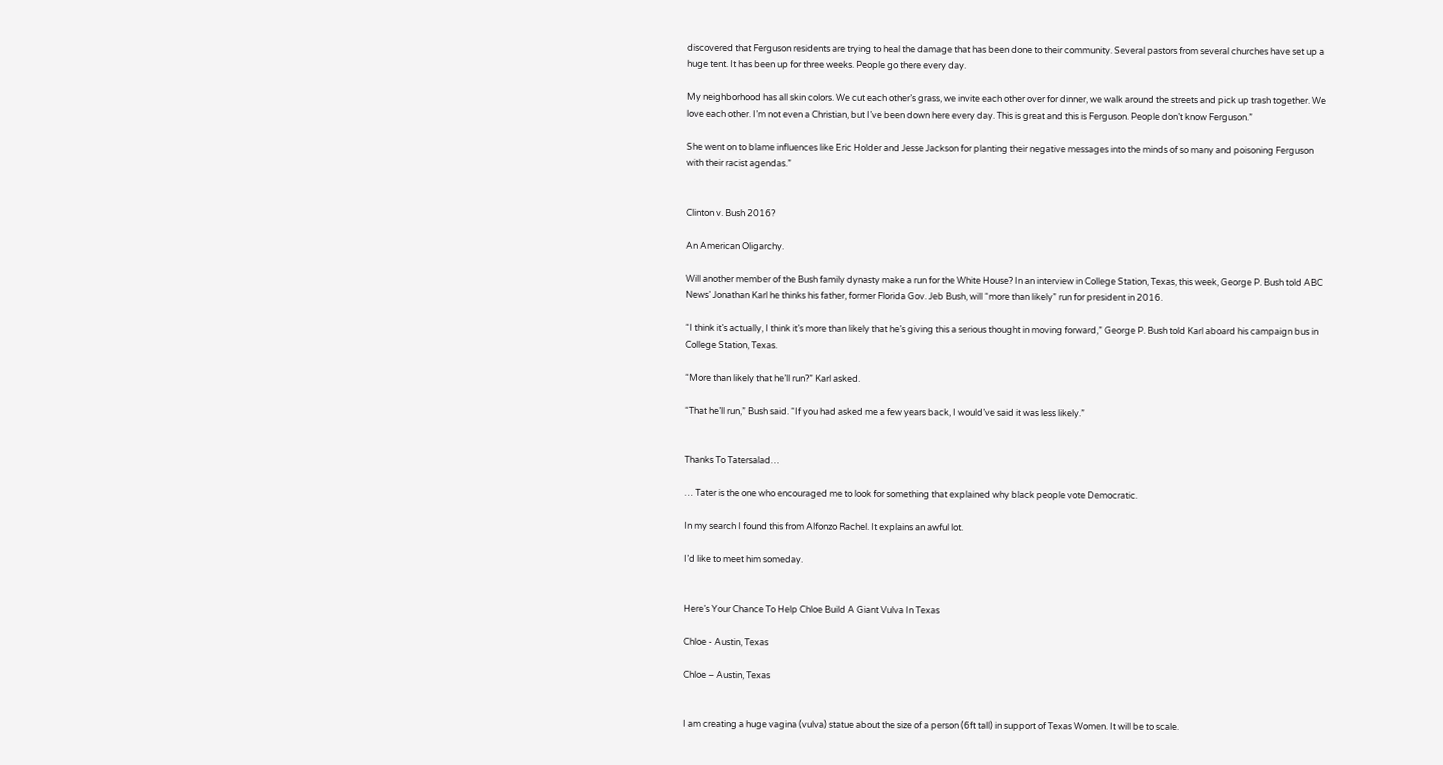discovered that Ferguson residents are trying to heal the damage that has been done to their community. Several pastors from several churches have set up a huge tent. It has been up for three weeks. People go there every day.

My neighborhood has all skin colors. We cut each other’s grass, we invite each other over for dinner, we walk around the streets and pick up trash together. We love each other. I’m not even a Christian, but I’ve been down here every day. This is great and this is Ferguson. People don’t know Ferguson.”

She went on to blame influences like Eric Holder and Jesse Jackson for planting their negative messages into the minds of so many and poisoning Ferguson with their racist agendas.”


Clinton v. Bush 2016?

An American Oligarchy.

Will another member of the Bush family dynasty make a run for the White House? In an interview in College Station, Texas, this week, George P. Bush told ABC News’ Jonathan Karl he thinks his father, former Florida Gov. Jeb Bush, will “more than likely” run for president in 2016.

“I think it’s actually, I think it’s more than likely that he’s giving this a serious thought in moving forward,” George P. Bush told Karl aboard his campaign bus in College Station, Texas.

“More than likely that he’ll run?” Karl asked.

“That he’ll run,” Bush said. “If you had asked me a few years back, I would’ve said it was less likely.”


Thanks To Tatersalad…

… Tater is the one who encouraged me to look for something that explained why black people vote Democratic.

In my search I found this from Alfonzo Rachel. It explains an awful lot.

I’d like to meet him someday.


Here’s Your Chance To Help Chloe Build A Giant Vulva In Texas

Chloe - Austin, Texas

Chloe – Austin, Texas


I am creating a huge vagina (vulva) statue about the size of a person (6ft tall) in support of Texas Women. It will be to scale.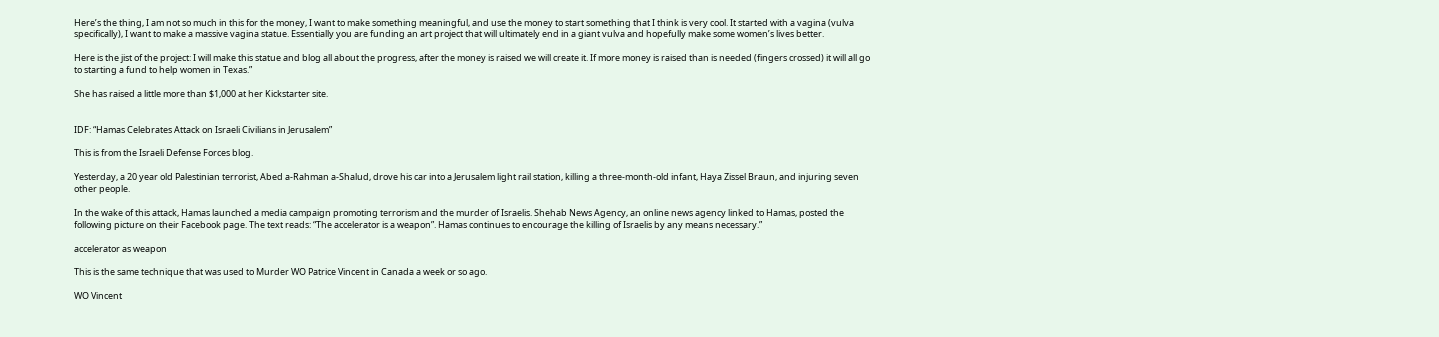Here’s the thing, I am not so much in this for the money, I want to make something meaningful, and use the money to start something that I think is very cool. It started with a vagina (vulva specifically), I want to make a massive vagina statue. Essentially you are funding an art project that will ultimately end in a giant vulva and hopefully make some women’s lives better.

Here is the jist of the project: I will make this statue and blog all about the progress, after the money is raised we will create it. If more money is raised than is needed (fingers crossed) it will all go to starting a fund to help women in Texas.”

She has raised a little more than $1,000 at her Kickstarter site.


IDF: “Hamas Celebrates Attack on Israeli Civilians in Jerusalem”

This is from the Israeli Defense Forces blog.

Yesterday, a 20 year old Palestinian terrorist, Abed a-Rahman a-Shalud, drove his car into a Jerusalem light rail station, killing a three-month-old infant, Haya Zissel Braun, and injuring seven other people.

In the wake of this attack, Hamas launched a media campaign promoting terrorism and the murder of Israelis. Shehab News Agency, an online news agency linked to Hamas, posted the following picture on their Facebook page. The text reads: “The accelerator is a weapon”. Hamas continues to encourage the killing of Israelis by any means necessary.”

accelerator as weapon

This is the same technique that was used to Murder WO Patrice Vincent in Canada a week or so ago.

WO Vincent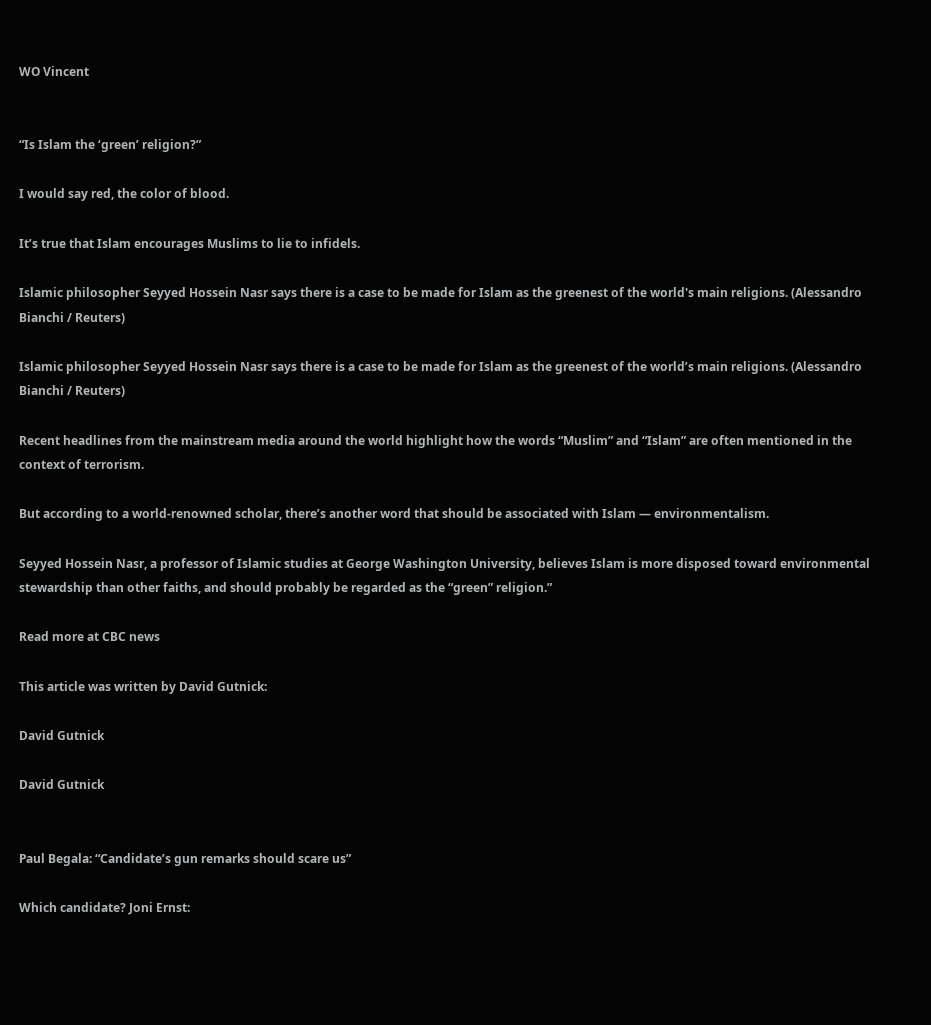WO Vincent


“Is Islam the ‘green’ religion?”

I would say red, the color of blood.

It’s true that Islam encourages Muslims to lie to infidels.

Islamic philosopher Seyyed Hossein Nasr says there is a case to be made for Islam as the greenest of the world's main religions. (Alessandro Bianchi / Reuters)

Islamic philosopher Seyyed Hossein Nasr says there is a case to be made for Islam as the greenest of the world’s main religions. (Alessandro Bianchi / Reuters)

Recent headlines from the mainstream media around the world highlight how the words “Muslim” and “Islam” are often mentioned in the context of terrorism.

But according to a world-renowned scholar, there’s another word that should be associated with Islam — environmentalism.

Seyyed Hossein Nasr, a professor of Islamic studies at George Washington University, believes Islam is more disposed toward environmental stewardship than other faiths, and should probably be regarded as the “green” religion.”

Read more at CBC news

This article was written by David Gutnick:

David Gutnick

David Gutnick


Paul Begala: “Candidate’s gun remarks should scare us”

Which candidate? Joni Ernst: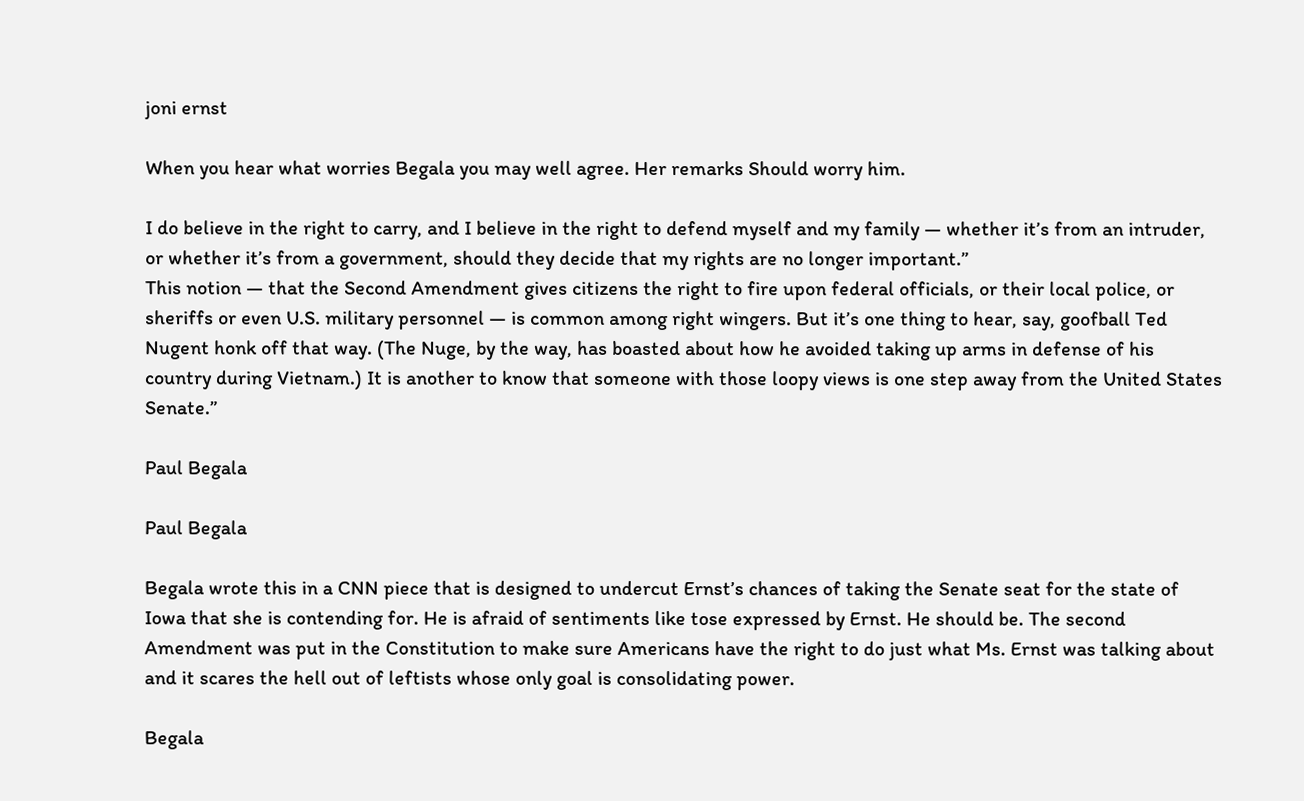joni ernst

When you hear what worries Begala you may well agree. Her remarks Should worry him.

I do believe in the right to carry, and I believe in the right to defend myself and my family — whether it’s from an intruder, or whether it’s from a government, should they decide that my rights are no longer important.”
This notion — that the Second Amendment gives citizens the right to fire upon federal officials, or their local police, or sheriffs or even U.S. military personnel — is common among right wingers. But it’s one thing to hear, say, goofball Ted Nugent honk off that way. (The Nuge, by the way, has boasted about how he avoided taking up arms in defense of his country during Vietnam.) It is another to know that someone with those loopy views is one step away from the United States Senate.”

Paul Begala

Paul Begala

Begala wrote this in a CNN piece that is designed to undercut Ernst’s chances of taking the Senate seat for the state of Iowa that she is contending for. He is afraid of sentiments like tose expressed by Ernst. He should be. The second Amendment was put in the Constitution to make sure Americans have the right to do just what Ms. Ernst was talking about and it scares the hell out of leftists whose only goal is consolidating power.

Begala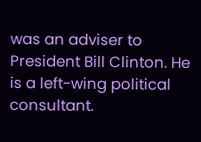was an adviser to President Bill Clinton. He is a left-wing political consultant.